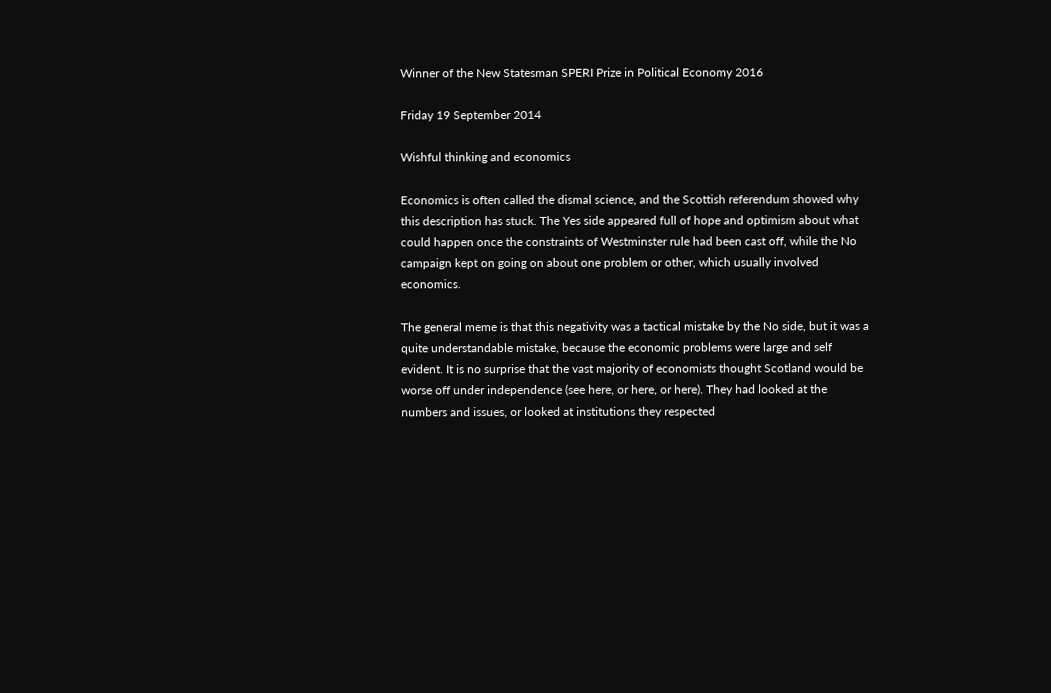Winner of the New Statesman SPERI Prize in Political Economy 2016

Friday 19 September 2014

Wishful thinking and economics

Economics is often called the dismal science, and the Scottish referendum showed why this description has stuck. The Yes side appeared full of hope and optimism about what could happen once the constraints of Westminster rule had been cast off, while the No campaign kept on going on about one problem or other, which usually involved economics.

The general meme is that this negativity was a tactical mistake by the No side, but it was a quite understandable mistake, because the economic problems were large and self evident. It is no surprise that the vast majority of economists thought Scotland would be worse off under independence (see here, or here, or here). They had looked at the numbers and issues, or looked at institutions they respected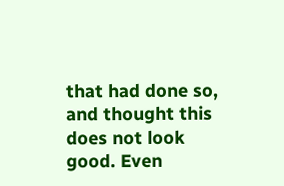that had done so, and thought this does not look good. Even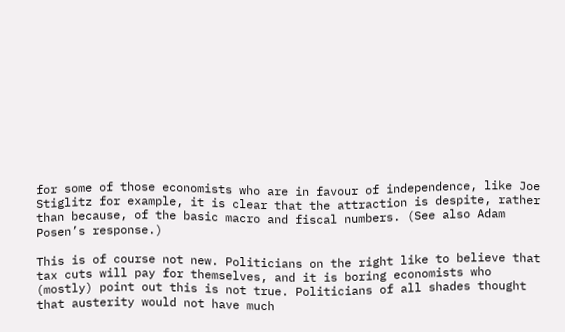for some of those economists who are in favour of independence, like Joe Stiglitz for example, it is clear that the attraction is despite, rather than because, of the basic macro and fiscal numbers. (See also Adam Posen’s response.)

This is of course not new. Politicians on the right like to believe that tax cuts will pay for themselves, and it is boring economists who (mostly) point out this is not true. Politicians of all shades thought that austerity would not have much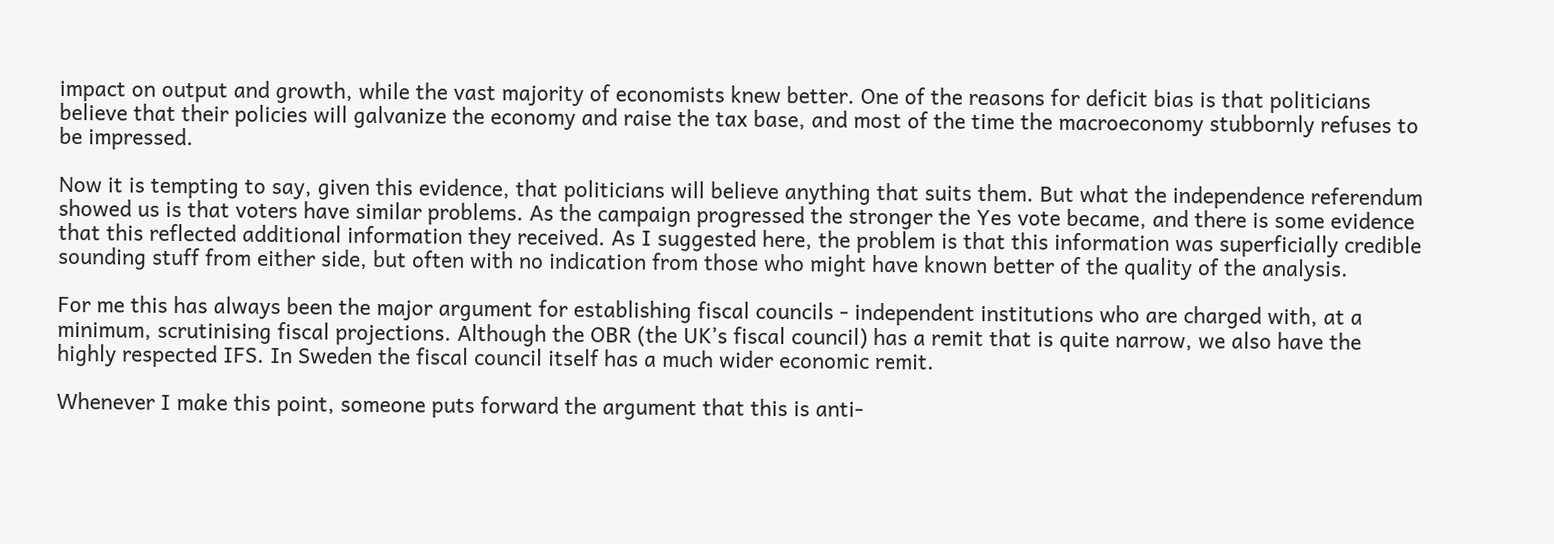impact on output and growth, while the vast majority of economists knew better. One of the reasons for deficit bias is that politicians believe that their policies will galvanize the economy and raise the tax base, and most of the time the macroeconomy stubbornly refuses to be impressed.

Now it is tempting to say, given this evidence, that politicians will believe anything that suits them. But what the independence referendum showed us is that voters have similar problems. As the campaign progressed the stronger the Yes vote became, and there is some evidence that this reflected additional information they received. As I suggested here, the problem is that this information was superficially credible sounding stuff from either side, but often with no indication from those who might have known better of the quality of the analysis.

For me this has always been the major argument for establishing fiscal councils - independent institutions who are charged with, at a minimum, scrutinising fiscal projections. Although the OBR (the UK’s fiscal council) has a remit that is quite narrow, we also have the highly respected IFS. In Sweden the fiscal council itself has a much wider economic remit.

Whenever I make this point, someone puts forward the argument that this is anti-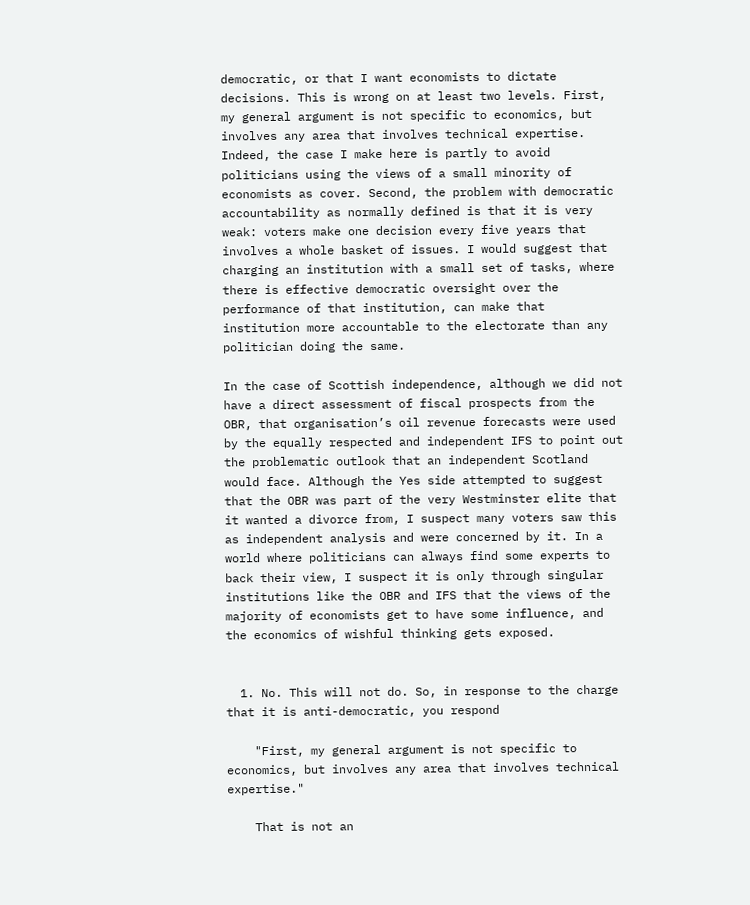democratic, or that I want economists to dictate decisions. This is wrong on at least two levels. First, my general argument is not specific to economics, but involves any area that involves technical expertise. Indeed, the case I make here is partly to avoid politicians using the views of a small minority of economists as cover. Second, the problem with democratic accountability as normally defined is that it is very weak: voters make one decision every five years that involves a whole basket of issues. I would suggest that charging an institution with a small set of tasks, where there is effective democratic oversight over the performance of that institution, can make that institution more accountable to the electorate than any politician doing the same.

In the case of Scottish independence, although we did not have a direct assessment of fiscal prospects from the OBR, that organisation’s oil revenue forecasts were used by the equally respected and independent IFS to point out the problematic outlook that an independent Scotland would face. Although the Yes side attempted to suggest that the OBR was part of the very Westminster elite that it wanted a divorce from, I suspect many voters saw this as independent analysis and were concerned by it. In a world where politicians can always find some experts to back their view, I suspect it is only through singular institutions like the OBR and IFS that the views of the majority of economists get to have some influence, and the economics of wishful thinking gets exposed.


  1. No. This will not do. So, in response to the charge that it is anti-democratic, you respond

    "First, my general argument is not specific to economics, but involves any area that involves technical expertise."

    That is not an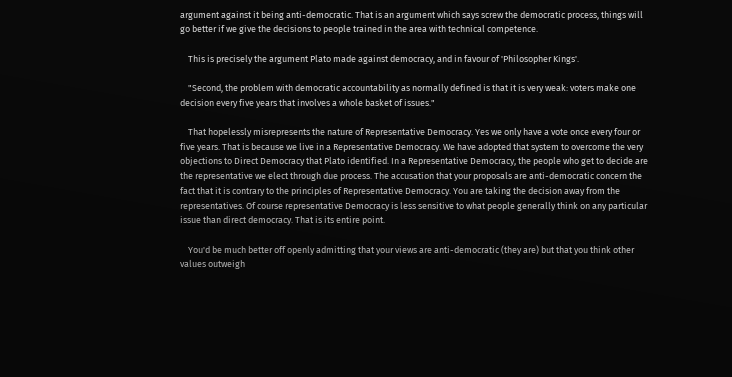argument against it being anti-democratic. That is an argument which says screw the democratic process, things will go better if we give the decisions to people trained in the area with technical competence.

    This is precisely the argument Plato made against democracy, and in favour of 'Philosopher Kings'.

    "Second, the problem with democratic accountability as normally defined is that it is very weak: voters make one decision every five years that involves a whole basket of issues."

    That hopelessly misrepresents the nature of Representative Democracy. Yes we only have a vote once every four or five years. That is because we live in a Representative Democracy. We have adopted that system to overcome the very objections to Direct Democracy that Plato identified. In a Representative Democracy, the people who get to decide are the representative we elect through due process. The accusation that your proposals are anti-democratic concern the fact that it is contrary to the principles of Representative Democracy. You are taking the decision away from the representatives. Of course representative Democracy is less sensitive to what people generally think on any particular issue than direct democracy. That is its entire point.

    You'd be much better off openly admitting that your views are anti-democratic (they are) but that you think other values outweigh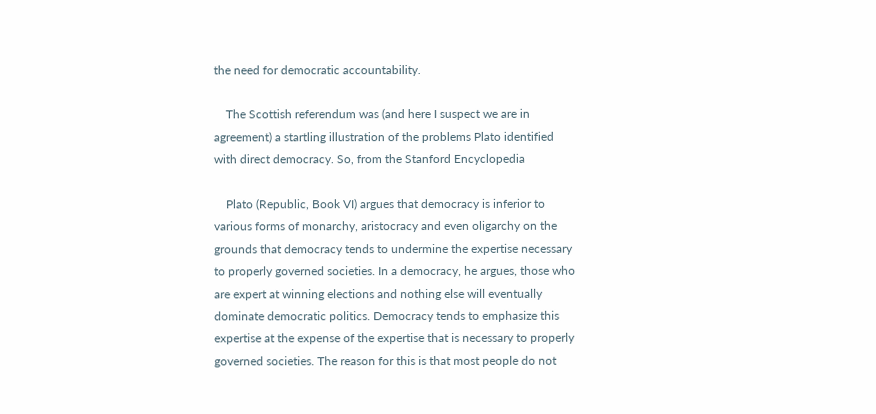the need for democratic accountability.

    The Scottish referendum was (and here I suspect we are in agreement) a startling illustration of the problems Plato identified with direct democracy. So, from the Stanford Encyclopedia

    Plato (Republic, Book VI) argues that democracy is inferior to various forms of monarchy, aristocracy and even oligarchy on the grounds that democracy tends to undermine the expertise necessary to properly governed societies. In a democracy, he argues, those who are expert at winning elections and nothing else will eventually dominate democratic politics. Democracy tends to emphasize this expertise at the expense of the expertise that is necessary to properly governed societies. The reason for this is that most people do not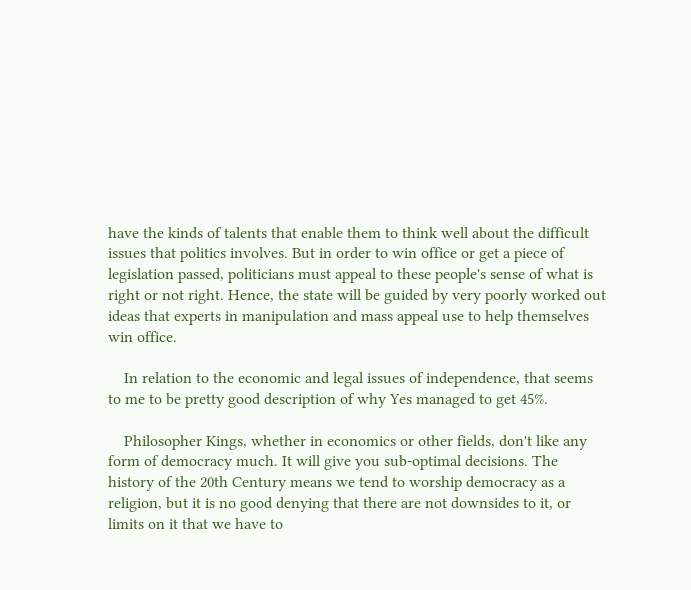have the kinds of talents that enable them to think well about the difficult issues that politics involves. But in order to win office or get a piece of legislation passed, politicians must appeal to these people's sense of what is right or not right. Hence, the state will be guided by very poorly worked out ideas that experts in manipulation and mass appeal use to help themselves win office.

    In relation to the economic and legal issues of independence, that seems to me to be pretty good description of why Yes managed to get 45%.

    Philosopher Kings, whether in economics or other fields, don't like any form of democracy much. It will give you sub-optimal decisions. The history of the 20th Century means we tend to worship democracy as a religion, but it is no good denying that there are not downsides to it, or limits on it that we have to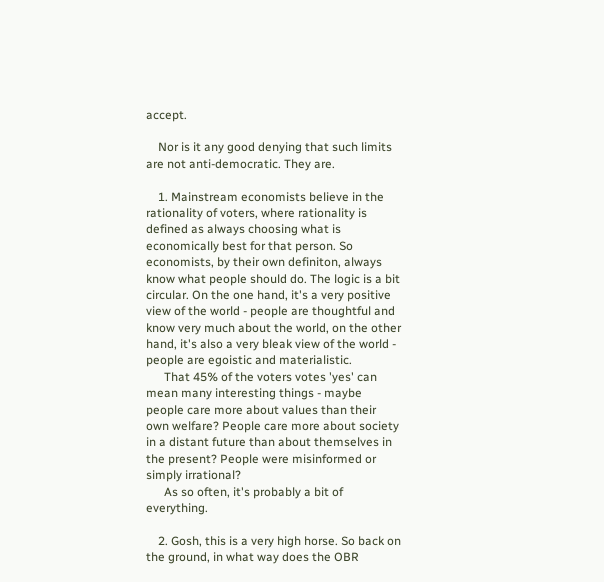accept.

    Nor is it any good denying that such limits are not anti-democratic. They are.

    1. Mainstream economists believe in the rationality of voters, where rationality is defined as always choosing what is economically best for that person. So economists, by their own definiton, always know what people should do. The logic is a bit circular. On the one hand, it's a very positive view of the world - people are thoughtful and know very much about the world, on the other hand, it's also a very bleak view of the world - people are egoistic and materialistic.
      That 45% of the voters votes 'yes' can mean many interesting things - maybe people care more about values than their own welfare? People care more about society in a distant future than about themselves in the present? People were misinformed or simply irrational?
      As so often, it's probably a bit of everything.

    2. Gosh, this is a very high horse. So back on the ground, in what way does the OBR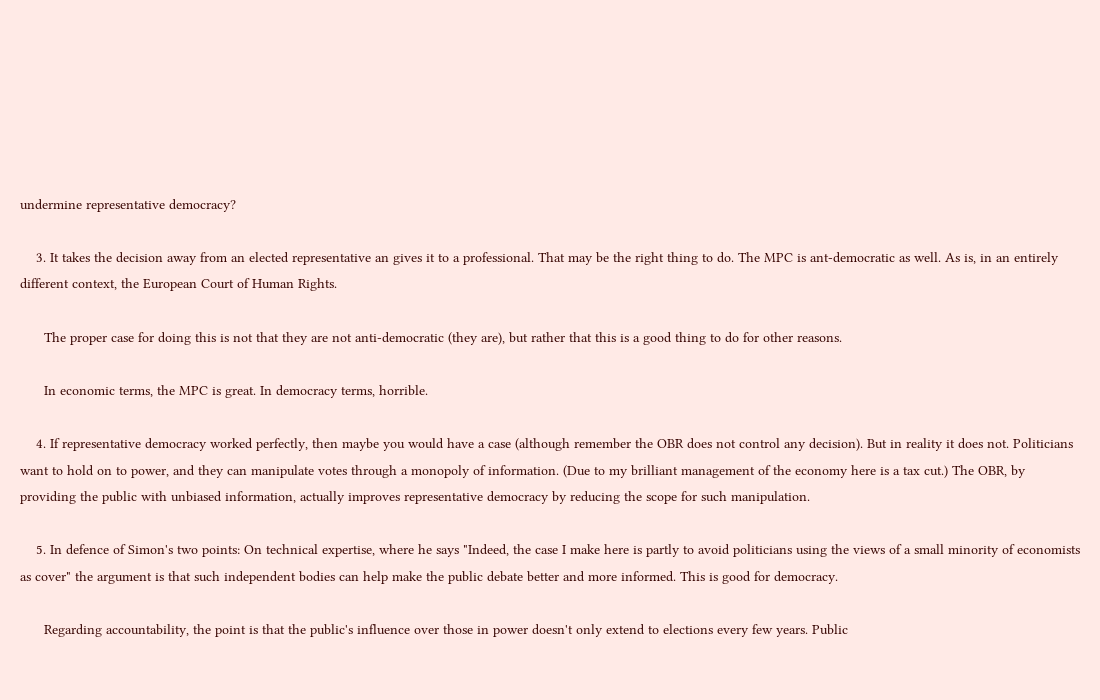undermine representative democracy?

    3. It takes the decision away from an elected representative an gives it to a professional. That may be the right thing to do. The MPC is ant-democratic as well. As is, in an entirely different context, the European Court of Human Rights.

      The proper case for doing this is not that they are not anti-democratic (they are), but rather that this is a good thing to do for other reasons.

      In economic terms, the MPC is great. In democracy terms, horrible.

    4. If representative democracy worked perfectly, then maybe you would have a case (although remember the OBR does not control any decision). But in reality it does not. Politicians want to hold on to power, and they can manipulate votes through a monopoly of information. (Due to my brilliant management of the economy here is a tax cut.) The OBR, by providing the public with unbiased information, actually improves representative democracy by reducing the scope for such manipulation.

    5. In defence of Simon's two points: On technical expertise, where he says "Indeed, the case I make here is partly to avoid politicians using the views of a small minority of economists as cover" the argument is that such independent bodies can help make the public debate better and more informed. This is good for democracy.

      Regarding accountability, the point is that the public's influence over those in power doesn't only extend to elections every few years. Public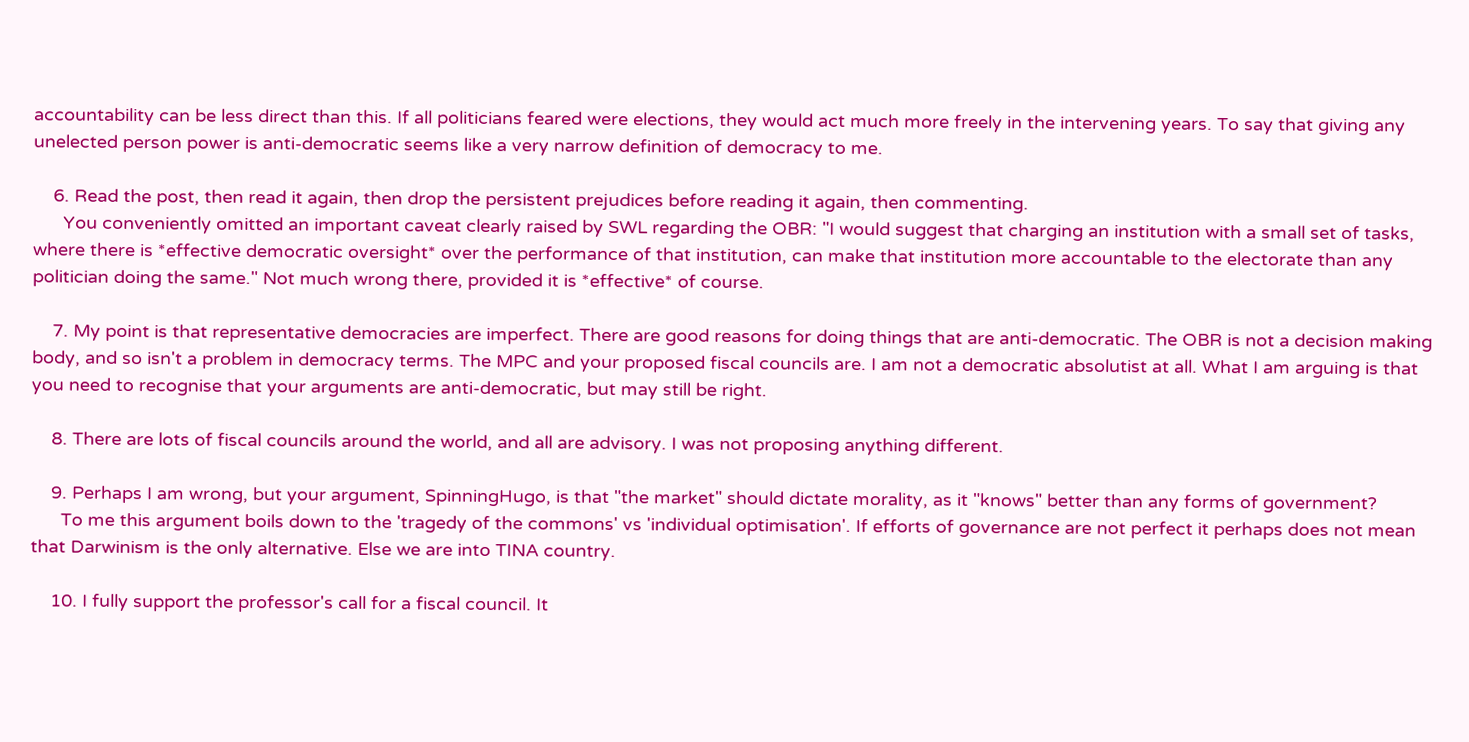accountability can be less direct than this. If all politicians feared were elections, they would act much more freely in the intervening years. To say that giving any unelected person power is anti-democratic seems like a very narrow definition of democracy to me.

    6. Read the post, then read it again, then drop the persistent prejudices before reading it again, then commenting.
      You conveniently omitted an important caveat clearly raised by SWL regarding the OBR: "I would suggest that charging an institution with a small set of tasks, where there is *effective democratic oversight* over the performance of that institution, can make that institution more accountable to the electorate than any politician doing the same." Not much wrong there, provided it is *effective* of course.

    7. My point is that representative democracies are imperfect. There are good reasons for doing things that are anti-democratic. The OBR is not a decision making body, and so isn't a problem in democracy terms. The MPC and your proposed fiscal councils are. I am not a democratic absolutist at all. What I am arguing is that you need to recognise that your arguments are anti-democratic, but may still be right.

    8. There are lots of fiscal councils around the world, and all are advisory. I was not proposing anything different.

    9. Perhaps I am wrong, but your argument, SpinningHugo, is that "the market" should dictate morality, as it "knows" better than any forms of government?
      To me this argument boils down to the 'tragedy of the commons' vs 'individual optimisation'. If efforts of governance are not perfect it perhaps does not mean that Darwinism is the only alternative. Else we are into TINA country.

    10. I fully support the professor's call for a fiscal council. It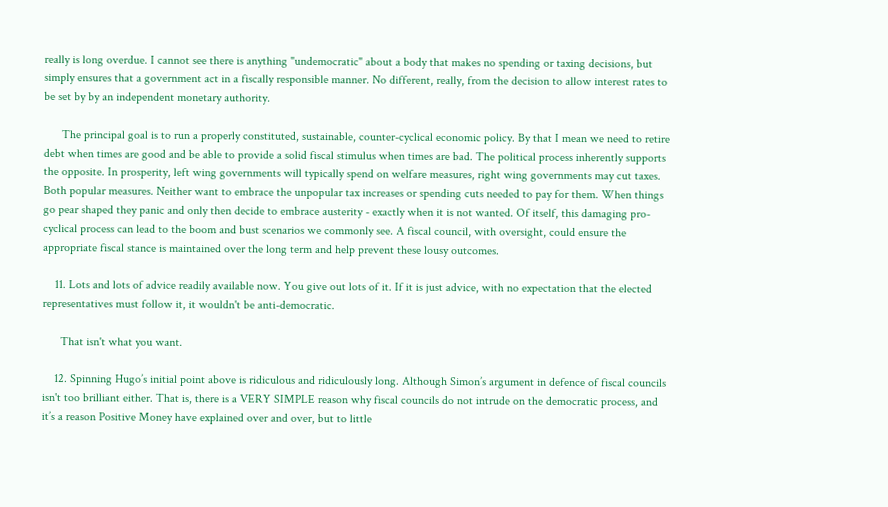really is long overdue. I cannot see there is anything "undemocratic" about a body that makes no spending or taxing decisions, but simply ensures that a government act in a fiscally responsible manner. No different, really, from the decision to allow interest rates to be set by by an independent monetary authority.

      The principal goal is to run a properly constituted, sustainable, counter-cyclical economic policy. By that I mean we need to retire debt when times are good and be able to provide a solid fiscal stimulus when times are bad. The political process inherently supports the opposite. In prosperity, left wing governments will typically spend on welfare measures, right wing governments may cut taxes. Both popular measures. Neither want to embrace the unpopular tax increases or spending cuts needed to pay for them. When things go pear shaped they panic and only then decide to embrace austerity - exactly when it is not wanted. Of itself, this damaging pro-cyclical process can lead to the boom and bust scenarios we commonly see. A fiscal council, with oversight, could ensure the appropriate fiscal stance is maintained over the long term and help prevent these lousy outcomes.

    11. Lots and lots of advice readily available now. You give out lots of it. If it is just advice, with no expectation that the elected representatives must follow it, it wouldn't be anti-democratic.

      That isn't what you want.

    12. Spinning Hugo’s initial point above is ridiculous and ridiculously long. Although Simon’s argument in defence of fiscal councils isn't too brilliant either. That is, there is a VERY SIMPLE reason why fiscal councils do not intrude on the democratic process, and it’s a reason Positive Money have explained over and over, but to little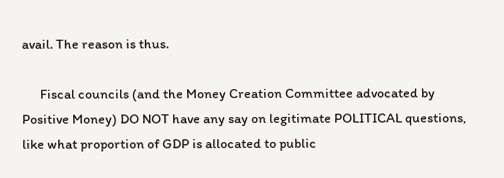avail. The reason is thus.

      Fiscal councils (and the Money Creation Committee advocated by Positive Money) DO NOT have any say on legitimate POLITICAL questions, like what proportion of GDP is allocated to public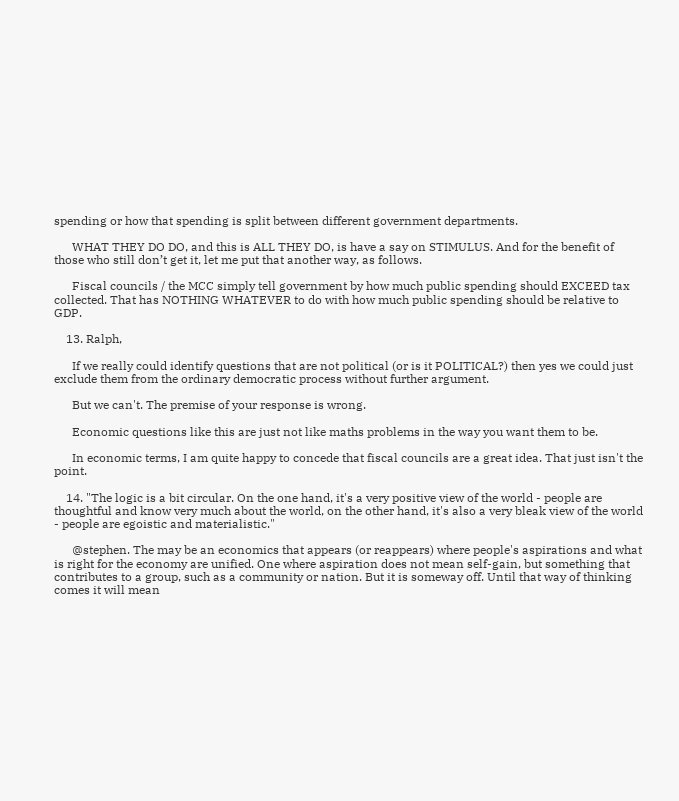spending or how that spending is split between different government departments.

      WHAT THEY DO DO, and this is ALL THEY DO, is have a say on STIMULUS. And for the benefit of those who still don’t get it, let me put that another way, as follows.

      Fiscal councils / the MCC simply tell government by how much public spending should EXCEED tax collected. That has NOTHING WHATEVER to do with how much public spending should be relative to GDP.

    13. Ralph,

      If we really could identify questions that are not political (or is it POLITICAL?) then yes we could just exclude them from the ordinary democratic process without further argument.

      But we can't. The premise of your response is wrong.

      Economic questions like this are just not like maths problems in the way you want them to be.

      In economic terms, I am quite happy to concede that fiscal councils are a great idea. That just isn't the point.

    14. "The logic is a bit circular. On the one hand, it's a very positive view of the world - people are thoughtful and know very much about the world, on the other hand, it's also a very bleak view of the world - people are egoistic and materialistic."

      @stephen. The may be an economics that appears (or reappears) where people's aspirations and what is right for the economy are unified. One where aspiration does not mean self-gain, but something that contributes to a group, such as a community or nation. But it is someway off. Until that way of thinking comes it will mean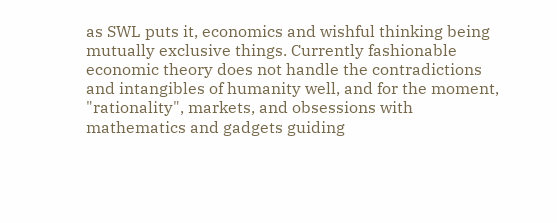as SWL puts it, economics and wishful thinking being mutually exclusive things. Currently fashionable economic theory does not handle the contradictions and intangibles of humanity well, and for the moment, "rationality", markets, and obsessions with mathematics and gadgets guiding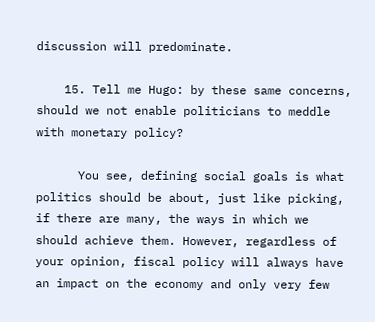discussion will predominate.

    15. Tell me Hugo: by these same concerns, should we not enable politicians to meddle with monetary policy?

      You see, defining social goals is what politics should be about, just like picking, if there are many, the ways in which we should achieve them. However, regardless of your opinion, fiscal policy will always have an impact on the economy and only very few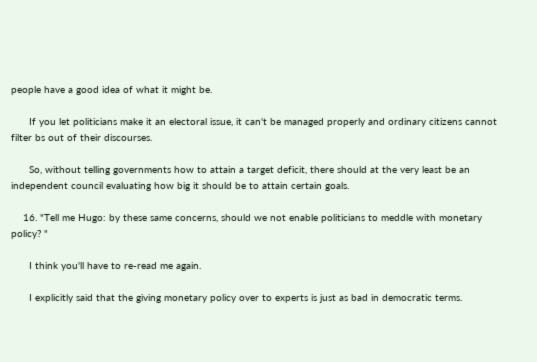people have a good idea of what it might be.

      If you let politicians make it an electoral issue, it can't be managed properly and ordinary citizens cannot filter bs out of their discourses.

      So, without telling governments how to attain a target deficit, there should at the very least be an independent council evaluating how big it should be to attain certain goals.

    16. "Tell me Hugo: by these same concerns, should we not enable politicians to meddle with monetary policy? "

      I think you'll have to re-read me again.

      I explicitly said that the giving monetary policy over to experts is just as bad in democratic terms.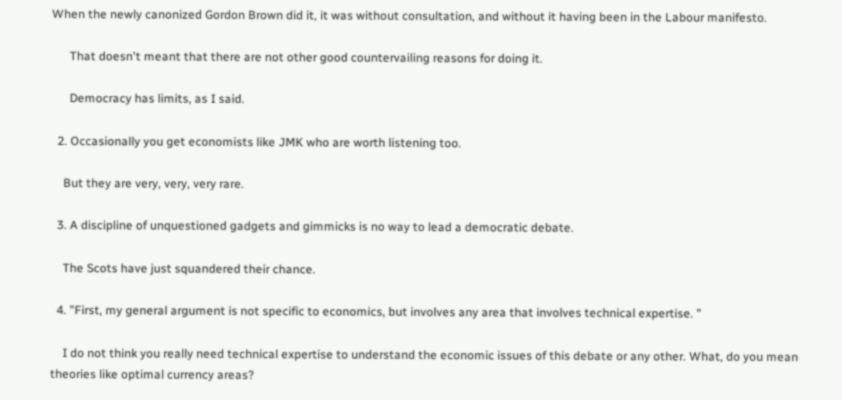When the newly canonized Gordon Brown did it, it was without consultation, and without it having been in the Labour manifesto.

      That doesn't meant that there are not other good countervailing reasons for doing it.

      Democracy has limits, as I said.

  2. Occasionally you get economists like JMK who are worth listening too.

    But they are very, very, very rare.

  3. A discipline of unquestioned gadgets and gimmicks is no way to lead a democratic debate.

    The Scots have just squandered their chance.

  4. "First, my general argument is not specific to economics, but involves any area that involves technical expertise. "

    I do not think you really need technical expertise to understand the economic issues of this debate or any other. What, do you mean theories like optimal currency areas?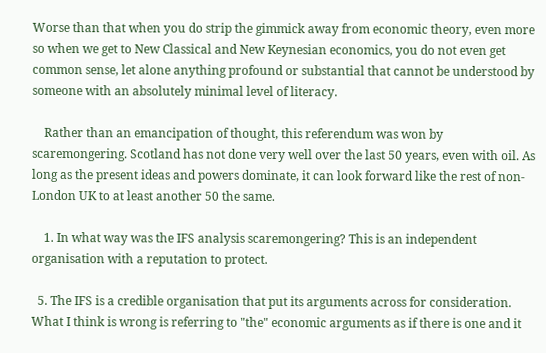Worse than that when you do strip the gimmick away from economic theory, even more so when we get to New Classical and New Keynesian economics, you do not even get common sense, let alone anything profound or substantial that cannot be understood by someone with an absolutely minimal level of literacy.

    Rather than an emancipation of thought, this referendum was won by scaremongering. Scotland has not done very well over the last 50 years, even with oil. As long as the present ideas and powers dominate, it can look forward like the rest of non-London UK to at least another 50 the same.

    1. In what way was the IFS analysis scaremongering? This is an independent organisation with a reputation to protect.

  5. The IFS is a credible organisation that put its arguments across for consideration. What I think is wrong is referring to "the" economic arguments as if there is one and it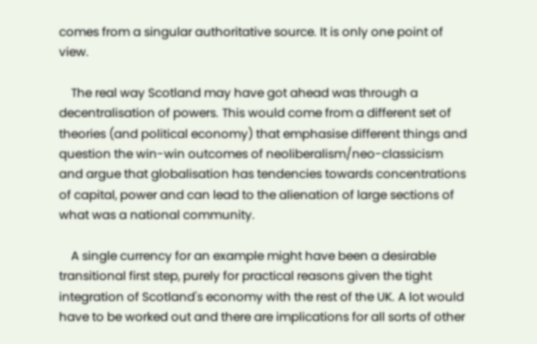comes from a singular authoritative source. It is only one point of view.

    The real way Scotland may have got ahead was through a decentralisation of powers. This would come from a different set of theories (and political economy) that emphasise different things and question the win-win outcomes of neoliberalism/neo-classicism and argue that globalisation has tendencies towards concentrations of capital, power and can lead to the alienation of large sections of what was a national community.

    A single currency for an example might have been a desirable transitional first step, purely for practical reasons given the tight integration of Scotland's economy with the rest of the UK. A lot would have to be worked out and there are implications for all sorts of other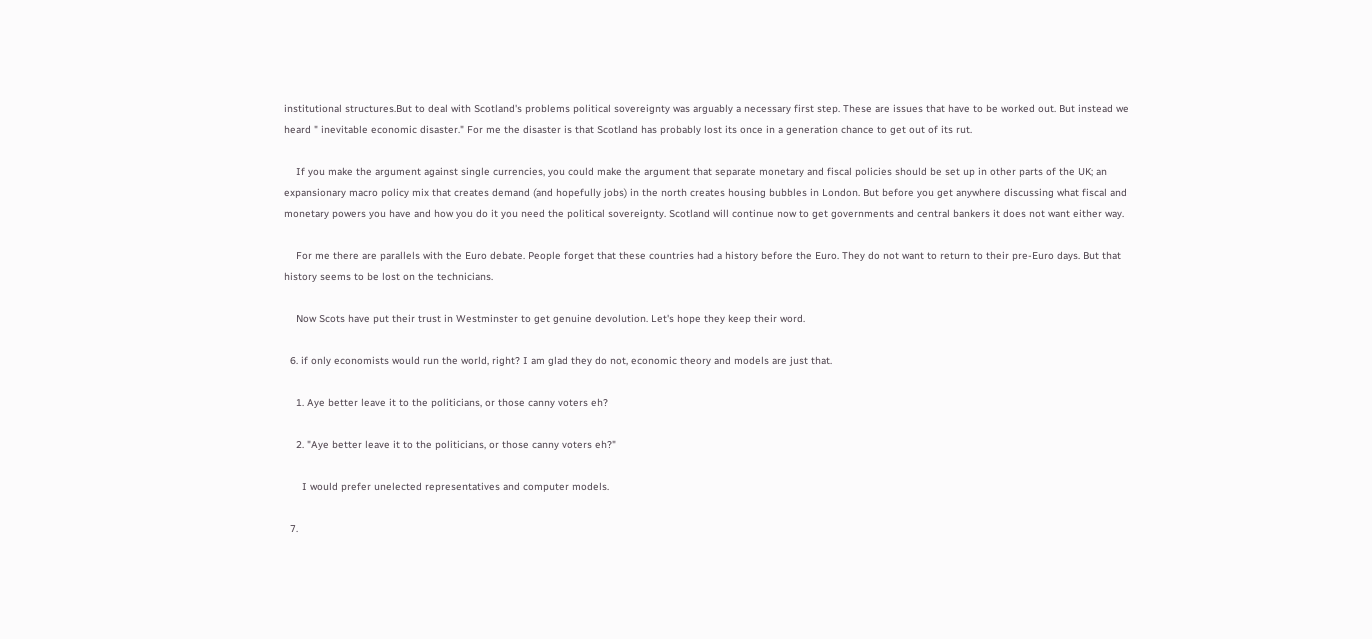institutional structures.But to deal with Scotland's problems political sovereignty was arguably a necessary first step. These are issues that have to be worked out. But instead we heard " inevitable economic disaster." For me the disaster is that Scotland has probably lost its once in a generation chance to get out of its rut.

    If you make the argument against single currencies, you could make the argument that separate monetary and fiscal policies should be set up in other parts of the UK; an expansionary macro policy mix that creates demand (and hopefully jobs) in the north creates housing bubbles in London. But before you get anywhere discussing what fiscal and monetary powers you have and how you do it you need the political sovereignty. Scotland will continue now to get governments and central bankers it does not want either way.

    For me there are parallels with the Euro debate. People forget that these countries had a history before the Euro. They do not want to return to their pre-Euro days. But that history seems to be lost on the technicians.

    Now Scots have put their trust in Westminster to get genuine devolution. Let's hope they keep their word.

  6. if only economists would run the world, right? I am glad they do not, economic theory and models are just that.

    1. Aye better leave it to the politicians, or those canny voters eh?

    2. "Aye better leave it to the politicians, or those canny voters eh?"

      I would prefer unelected representatives and computer models.

  7.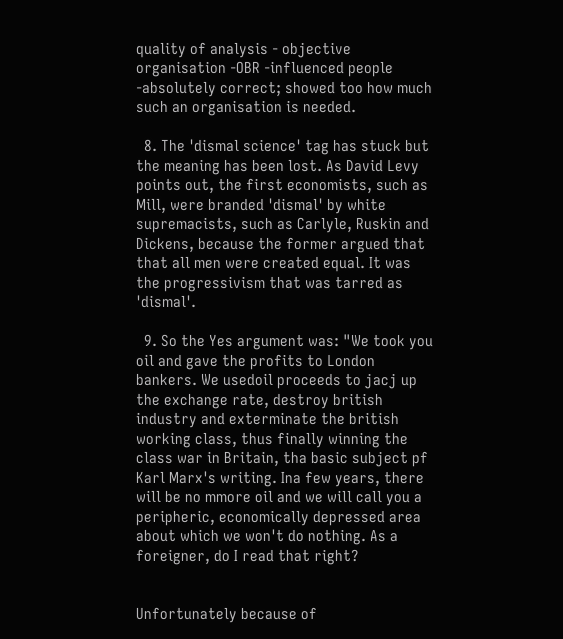quality of analysis - objective organisation -OBR -influenced people -absolutely correct; showed too how much such an organisation is needed.

  8. The 'dismal science' tag has stuck but the meaning has been lost. As David Levy points out, the first economists, such as Mill, were branded 'dismal' by white supremacists, such as Carlyle, Ruskin and Dickens, because the former argued that that all men were created equal. It was the progressivism that was tarred as 'dismal'.

  9. So the Yes argument was: "We took you oil and gave the profits to London bankers. We usedoil proceeds to jacj up the exchange rate, destroy british industry and exterminate the british working class, thus finally winning the class war in Britain, tha basic subject pf Karl Marx's writing. Ina few years, there will be no mmore oil and we will call you a peripheric, economically depressed area about which we won't do nothing. As a foreigner, do I read that right?


Unfortunately because of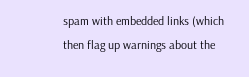spam with embedded links (which then flag up warnings about the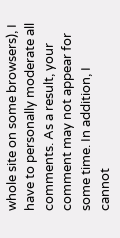whole site on some browsers), I have to personally moderate all comments. As a result, your comment may not appear for some time. In addition, I cannot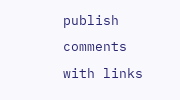publish comments with links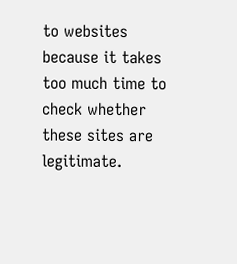to websites because it takes too much time to check whether these sites are legitimate.